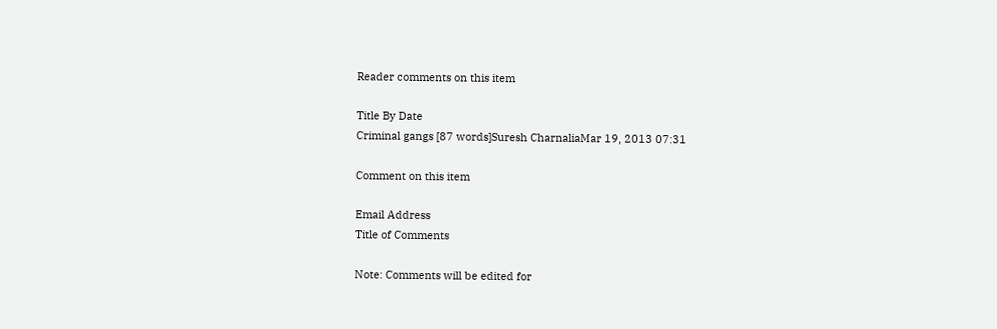Reader comments on this item

Title By Date
Criminal gangs [87 words]Suresh CharnaliaMar 19, 2013 07:31

Comment on this item

Email Address
Title of Comments

Note: Comments will be edited for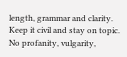length, grammar and clarity. Keep it civil and stay on topic. No profanity, vulgarity,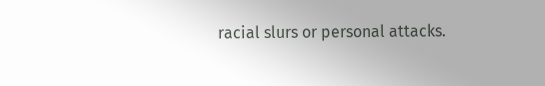racial slurs or personal attacks.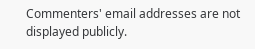Commenters' email addresses are not displayed publicly.